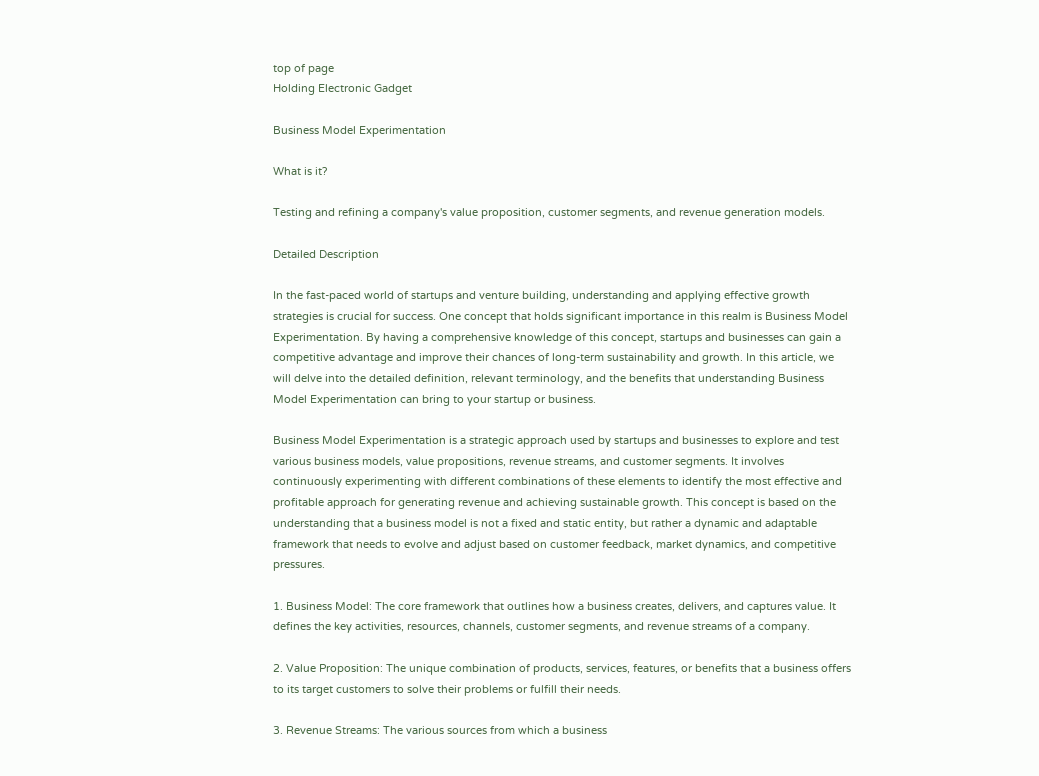top of page
Holding Electronic Gadget

Business Model Experimentation

What is it?

Testing and refining a company's value proposition, customer segments, and revenue generation models.

Detailed Description

In the fast-paced world of startups and venture building, understanding and applying effective growth strategies is crucial for success. One concept that holds significant importance in this realm is Business Model Experimentation. By having a comprehensive knowledge of this concept, startups and businesses can gain a competitive advantage and improve their chances of long-term sustainability and growth. In this article, we will delve into the detailed definition, relevant terminology, and the benefits that understanding Business Model Experimentation can bring to your startup or business.

Business Model Experimentation is a strategic approach used by startups and businesses to explore and test various business models, value propositions, revenue streams, and customer segments. It involves continuously experimenting with different combinations of these elements to identify the most effective and profitable approach for generating revenue and achieving sustainable growth. This concept is based on the understanding that a business model is not a fixed and static entity, but rather a dynamic and adaptable framework that needs to evolve and adjust based on customer feedback, market dynamics, and competitive pressures.

1. Business Model: The core framework that outlines how a business creates, delivers, and captures value. It defines the key activities, resources, channels, customer segments, and revenue streams of a company.

2. Value Proposition: The unique combination of products, services, features, or benefits that a business offers to its target customers to solve their problems or fulfill their needs.

3. Revenue Streams: The various sources from which a business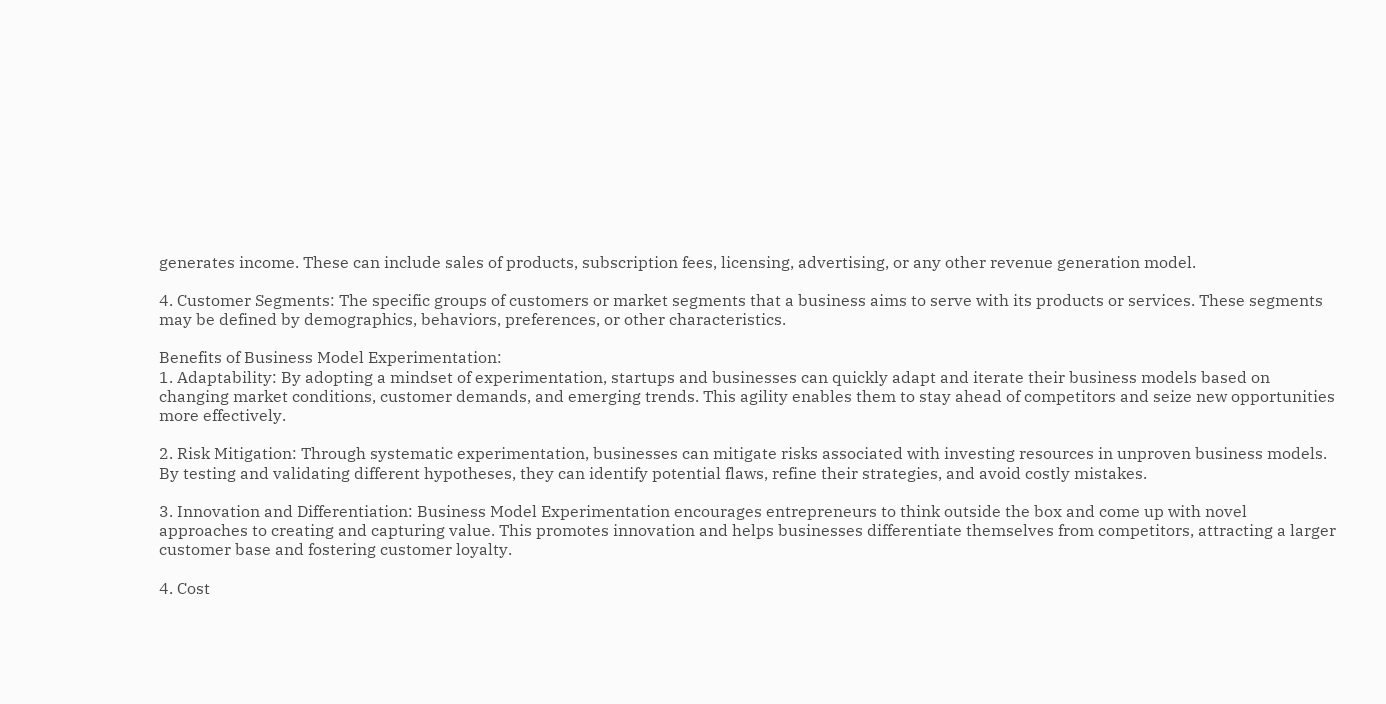generates income. These can include sales of products, subscription fees, licensing, advertising, or any other revenue generation model.

4. Customer Segments: The specific groups of customers or market segments that a business aims to serve with its products or services. These segments may be defined by demographics, behaviors, preferences, or other characteristics.

Benefits of Business Model Experimentation:
1. Adaptability: By adopting a mindset of experimentation, startups and businesses can quickly adapt and iterate their business models based on changing market conditions, customer demands, and emerging trends. This agility enables them to stay ahead of competitors and seize new opportunities more effectively.

2. Risk Mitigation: Through systematic experimentation, businesses can mitigate risks associated with investing resources in unproven business models. By testing and validating different hypotheses, they can identify potential flaws, refine their strategies, and avoid costly mistakes.

3. Innovation and Differentiation: Business Model Experimentation encourages entrepreneurs to think outside the box and come up with novel approaches to creating and capturing value. This promotes innovation and helps businesses differentiate themselves from competitors, attracting a larger customer base and fostering customer loyalty.

4. Cost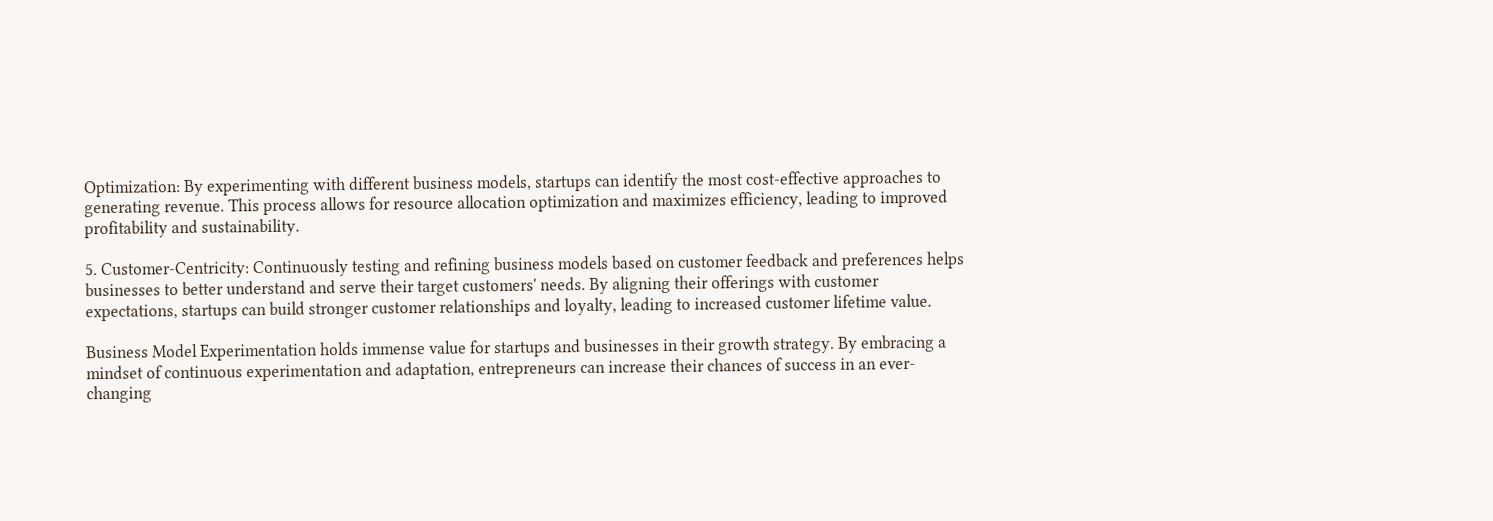Optimization: By experimenting with different business models, startups can identify the most cost-effective approaches to generating revenue. This process allows for resource allocation optimization and maximizes efficiency, leading to improved profitability and sustainability.

5. Customer-Centricity: Continuously testing and refining business models based on customer feedback and preferences helps businesses to better understand and serve their target customers' needs. By aligning their offerings with customer expectations, startups can build stronger customer relationships and loyalty, leading to increased customer lifetime value.

Business Model Experimentation holds immense value for startups and businesses in their growth strategy. By embracing a mindset of continuous experimentation and adaptation, entrepreneurs can increase their chances of success in an ever-changing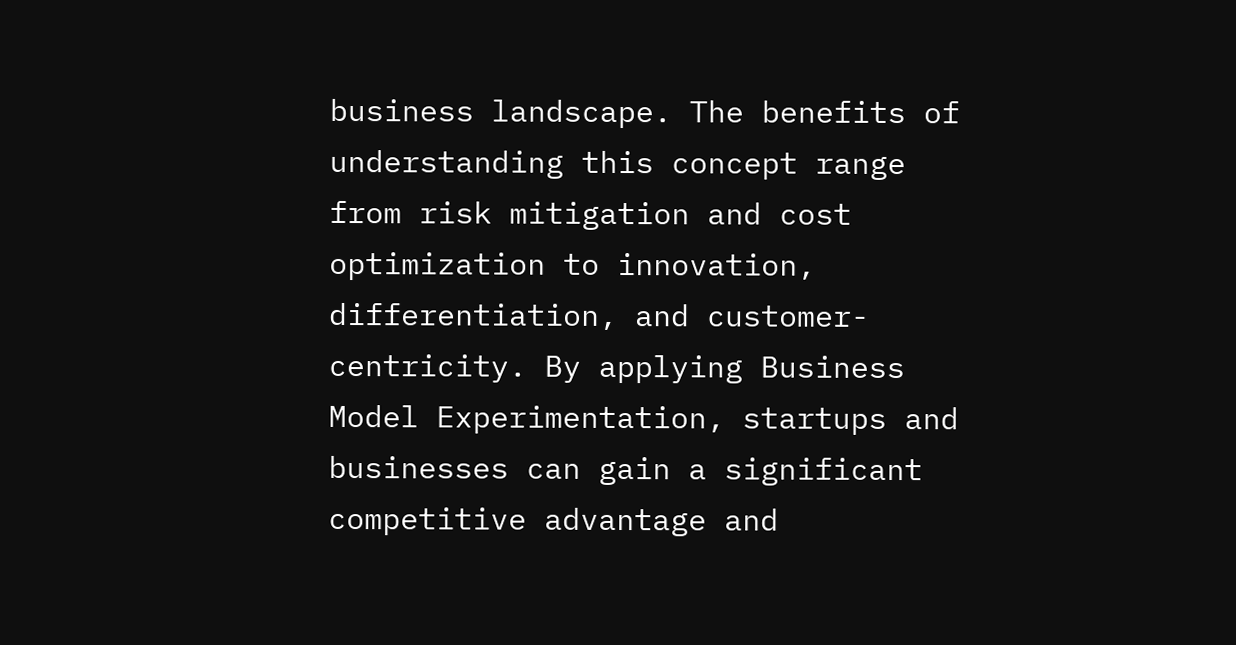business landscape. The benefits of understanding this concept range from risk mitigation and cost optimization to innovation, differentiation, and customer-centricity. By applying Business Model Experimentation, startups and businesses can gain a significant competitive advantage and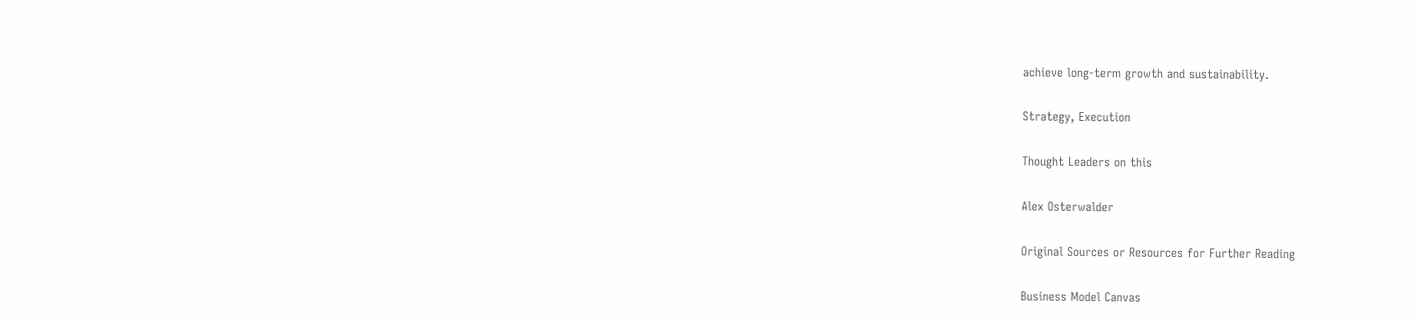achieve long-term growth and sustainability.

Strategy, Execution

Thought Leaders on this

Alex Osterwalder

Original Sources or Resources for Further Reading

Business Model Canvas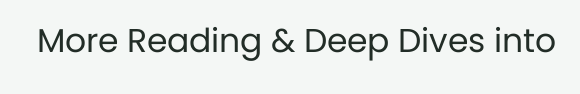More Reading & Deep Dives into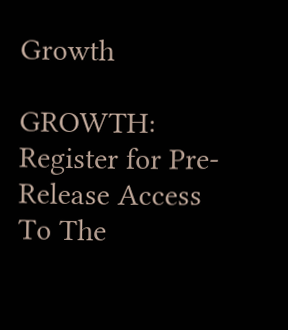Growth

GROWTH: Register for Pre-Release Access To The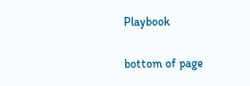Playbook


bottom of page